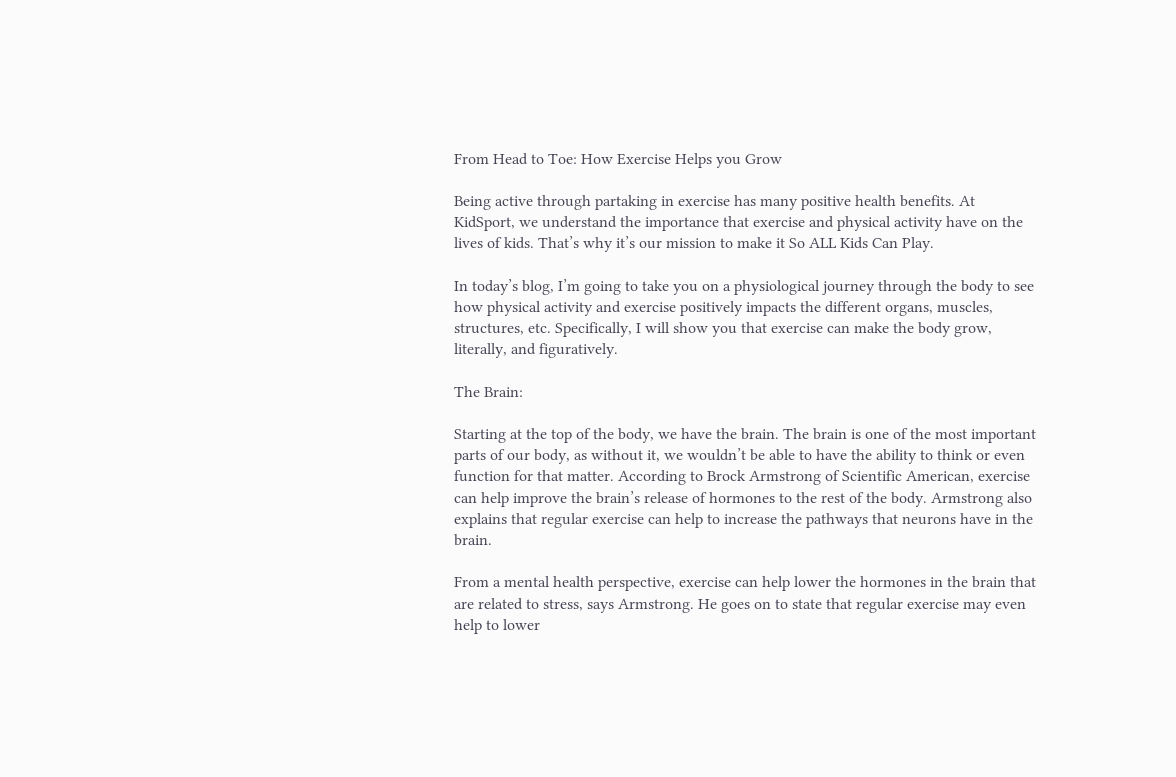From Head to Toe: How Exercise Helps you Grow

Being active through partaking in exercise has many positive health benefits. At KidSport, we understand the importance that exercise and physical activity have on the lives of kids. That’s why it’s our mission to make it So ALL Kids Can Play.

In today’s blog, I’m going to take you on a physiological journey through the body to see how physical activity and exercise positively impacts the different organs, muscles, structures, etc. Specifically, I will show you that exercise can make the body grow, literally, and figuratively.

The Brain:

Starting at the top of the body, we have the brain. The brain is one of the most important parts of our body, as without it, we wouldn’t be able to have the ability to think or even function for that matter. According to Brock Armstrong of Scientific American, exercise can help improve the brain’s release of hormones to the rest of the body. Armstrong also explains that regular exercise can help to increase the pathways that neurons have in the brain.

From a mental health perspective, exercise can help lower the hormones in the brain that are related to stress, says Armstrong. He goes on to state that regular exercise may even help to lower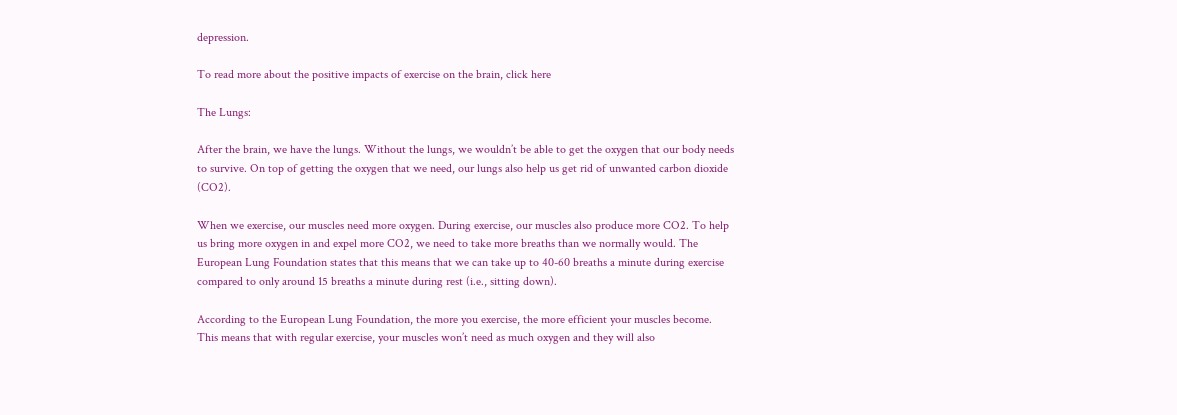depression.

To read more about the positive impacts of exercise on the brain, click here

The Lungs:

After the brain, we have the lungs. Without the lungs, we wouldn’t be able to get the oxygen that our body needs to survive. On top of getting the oxygen that we need, our lungs also help us get rid of unwanted carbon dioxide (CO2).

When we exercise, our muscles need more oxygen. During exercise, our muscles also produce more CO2. To help us bring more oxygen in and expel more CO2, we need to take more breaths than we normally would. The European Lung Foundation states that this means that we can take up to 40-60 breaths a minute during exercise compared to only around 15 breaths a minute during rest (i.e., sitting down).

According to the European Lung Foundation, the more you exercise, the more efficient your muscles become. This means that with regular exercise, your muscles won’t need as much oxygen and they will also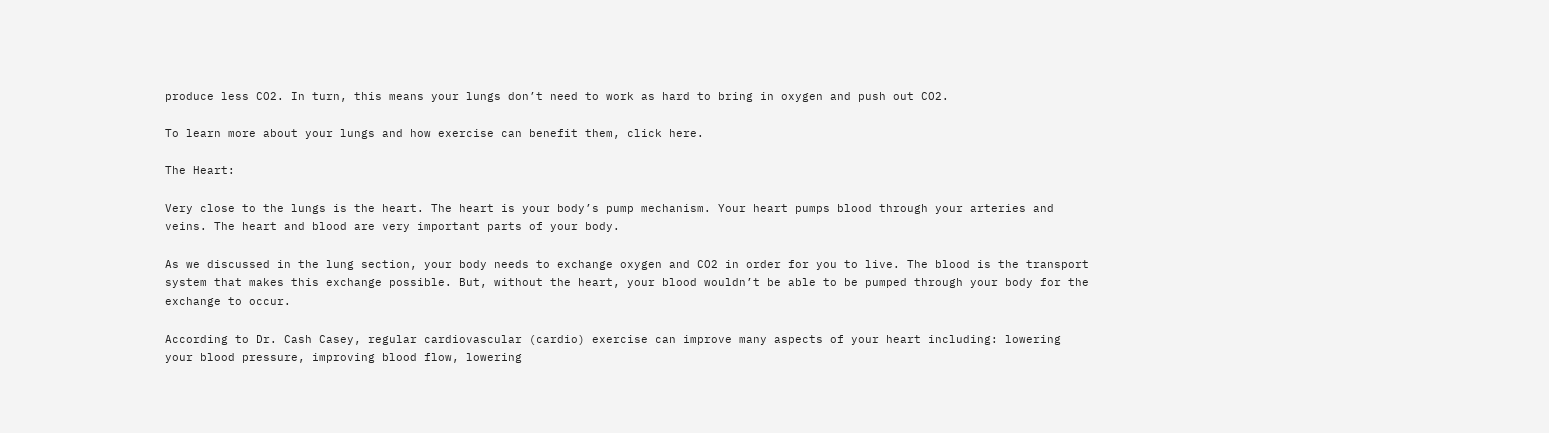produce less CO2. In turn, this means your lungs don’t need to work as hard to bring in oxygen and push out CO2.

To learn more about your lungs and how exercise can benefit them, click here.

The Heart:

Very close to the lungs is the heart. The heart is your body’s pump mechanism. Your heart pumps blood through your arteries and veins. The heart and blood are very important parts of your body.

As we discussed in the lung section, your body needs to exchange oxygen and CO2 in order for you to live. The blood is the transport system that makes this exchange possible. But, without the heart, your blood wouldn’t be able to be pumped through your body for the exchange to occur.

According to Dr. Cash Casey, regular cardiovascular (cardio) exercise can improve many aspects of your heart including: lowering your blood pressure, improving blood flow, lowering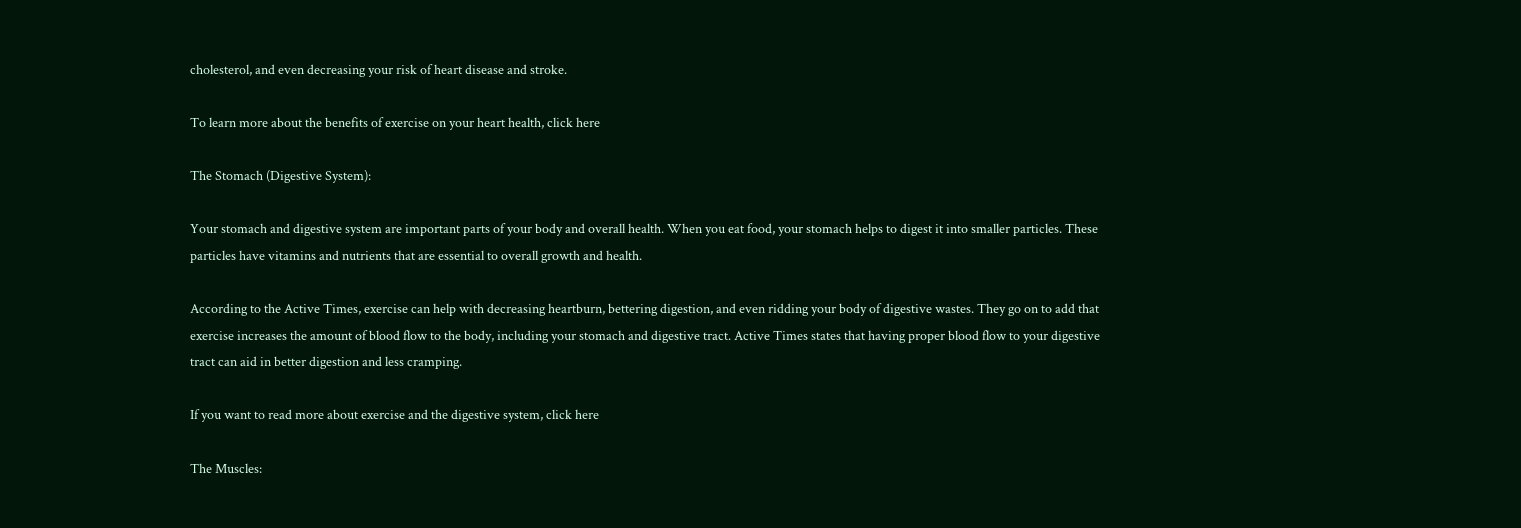cholesterol, and even decreasing your risk of heart disease and stroke.

To learn more about the benefits of exercise on your heart health, click here

The Stomach (Digestive System):

Your stomach and digestive system are important parts of your body and overall health. When you eat food, your stomach helps to digest it into smaller particles. These particles have vitamins and nutrients that are essential to overall growth and health.

According to the Active Times, exercise can help with decreasing heartburn, bettering digestion, and even ridding your body of digestive wastes. They go on to add that exercise increases the amount of blood flow to the body, including your stomach and digestive tract. Active Times states that having proper blood flow to your digestive tract can aid in better digestion and less cramping.

If you want to read more about exercise and the digestive system, click here

The Muscles: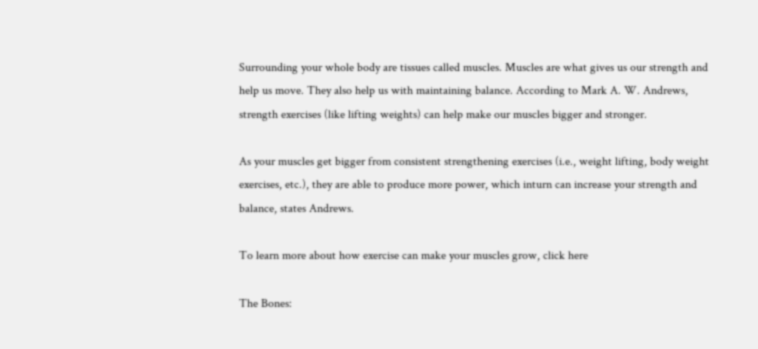Surrounding your whole body are tissues called muscles. Muscles are what gives us our strength and help us move. They also help us with maintaining balance. According to Mark A. W. Andrews, strength exercises (like lifting weights) can help make our muscles bigger and stronger.

As your muscles get bigger from consistent strengthening exercises (i.e., weight lifting, body weight exercises, etc.), they are able to produce more power, which inturn can increase your strength and balance, states Andrews.

To learn more about how exercise can make your muscles grow, click here

The Bones: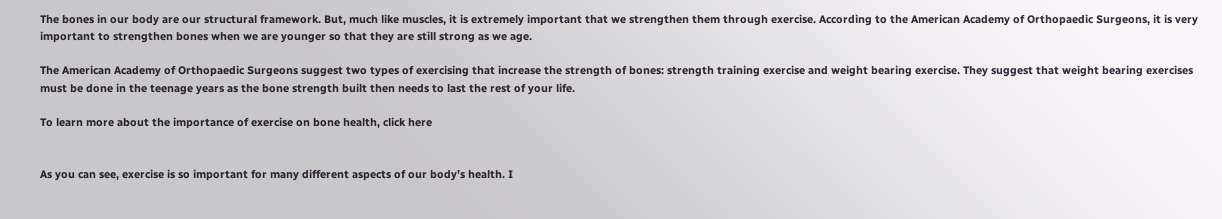The bones in our body are our structural framework. But, much like muscles, it is extremely important that we strengthen them through exercise. According to the American Academy of Orthopaedic Surgeons, it is very important to strengthen bones when we are younger so that they are still strong as we age.

The American Academy of Orthopaedic Surgeons suggest two types of exercising that increase the strength of bones: strength training exercise and weight bearing exercise. They suggest that weight bearing exercises must be done in the teenage years as the bone strength built then needs to last the rest of your life.

To learn more about the importance of exercise on bone health, click here


As you can see, exercise is so important for many different aspects of our body’s health. I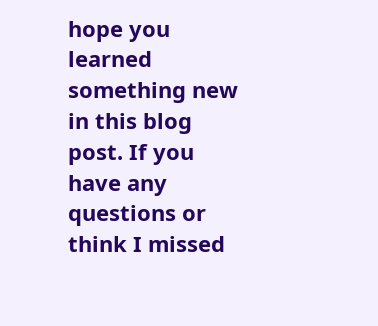hope you learned something new in this blog post. If you have any questions or think I missed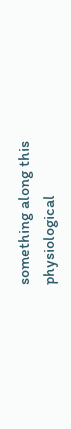something along this physiological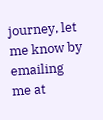journey, let me know by emailing me at